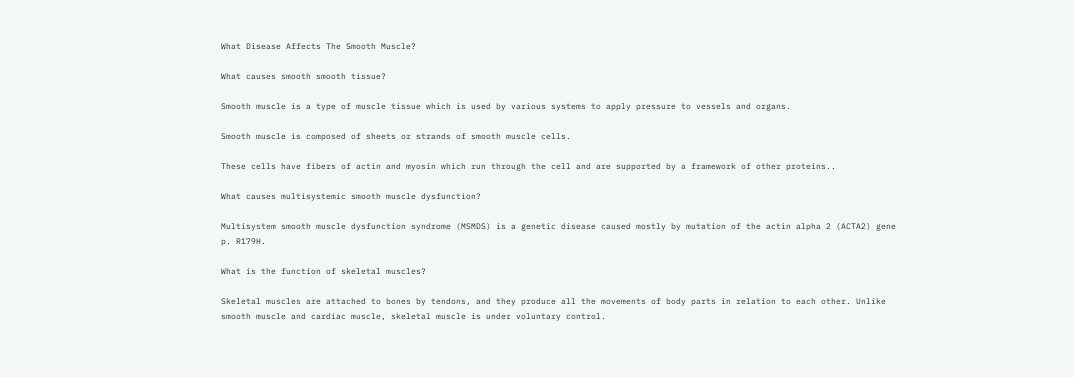What Disease Affects The Smooth Muscle?

What causes smooth smooth tissue?

Smooth muscle is a type of muscle tissue which is used by various systems to apply pressure to vessels and organs.

Smooth muscle is composed of sheets or strands of smooth muscle cells.

These cells have fibers of actin and myosin which run through the cell and are supported by a framework of other proteins..

What causes multisystemic smooth muscle dysfunction?

Multisystem smooth muscle dysfunction syndrome (MSMDS) is a genetic disease caused mostly by mutation of the actin alpha 2 (ACTA2) gene p. R179H.

What is the function of skeletal muscles?

Skeletal muscles are attached to bones by tendons, and they produce all the movements of body parts in relation to each other. Unlike smooth muscle and cardiac muscle, skeletal muscle is under voluntary control.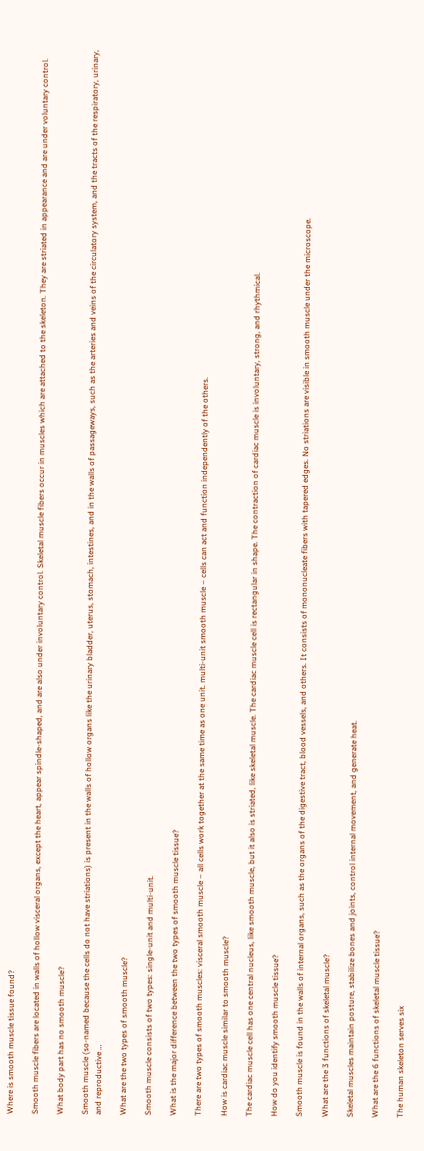Where is smooth muscle tissue found?

Smooth muscle fibers are located in walls of hollow visceral organs, except the heart, appear spindle-shaped, and are also under involuntary control. Skeletal muscle fibers occur in muscles which are attached to the skeleton. They are striated in appearance and are under voluntary control.

What body part has no smooth muscle?

Smooth muscle (so-named because the cells do not have striations) is present in the walls of hollow organs like the urinary bladder, uterus, stomach, intestines, and in the walls of passageways, such as the arteries and veins of the circulatory system, and the tracts of the respiratory, urinary, and reproductive …

What are the two types of smooth muscle?

Smooth muscle consists of two types: single-unit and multi-unit.

What is the major difference between the two types of smooth muscle tissue?

There are two types of smooth muscles: visceral smooth muscle – all cells work together at the same time as one unit. multi-unit smooth muscle – cells can act and function independently of the others.

How is cardiac muscle similar to smooth muscle?

The cardiac muscle cell has one central nucleus, like smooth muscle, but it also is striated, like skeletal muscle. The cardiac muscle cell is rectangular in shape. The contraction of cardiac muscle is involuntary, strong, and rhythmical.

How do you identify smooth muscle tissue?

Smooth muscle is found in the walls of internal organs, such as the organs of the digestive tract, blood vessels, and others. It consists of mononucleate fibers with tapered edges. No striations are visible in smooth muscle under the microscope.

What are the 3 functions of skeletal muscle?

Skeletal muscles maintain posture, stabilize bones and joints, control internal movement, and generate heat.

What are the 6 functions of skeletal muscle tissue?

The human skeleton serves six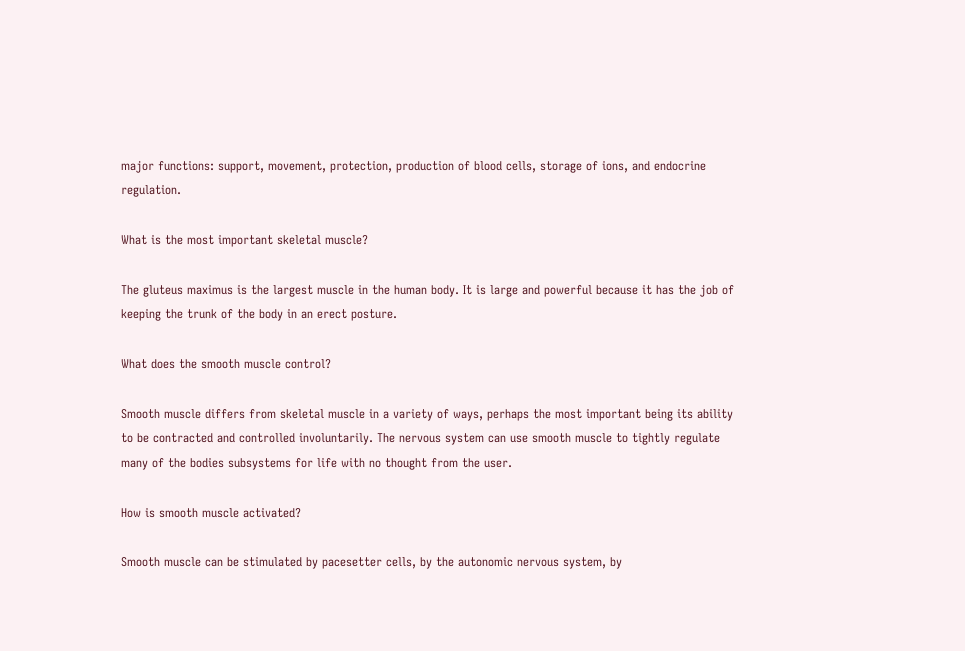major functions: support, movement, protection, production of blood cells, storage of ions, and endocrine regulation.

What is the most important skeletal muscle?

The gluteus maximus is the largest muscle in the human body. It is large and powerful because it has the job of keeping the trunk of the body in an erect posture.

What does the smooth muscle control?

Smooth muscle differs from skeletal muscle in a variety of ways, perhaps the most important being its ability to be contracted and controlled involuntarily. The nervous system can use smooth muscle to tightly regulate many of the bodies subsystems for life with no thought from the user.

How is smooth muscle activated?

Smooth muscle can be stimulated by pacesetter cells, by the autonomic nervous system, by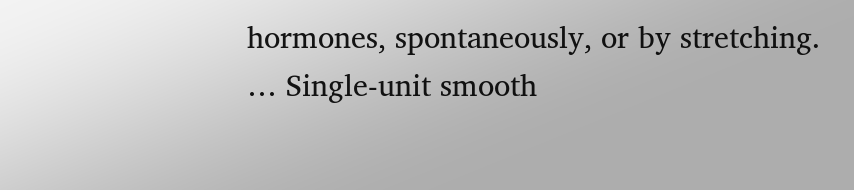hormones, spontaneously, or by stretching. … Single-unit smooth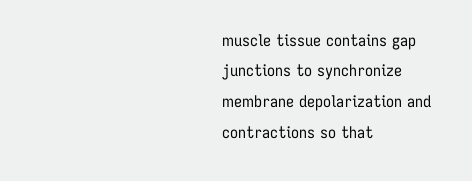muscle tissue contains gap junctions to synchronize membrane depolarization and contractions so that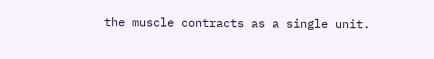the muscle contracts as a single unit.